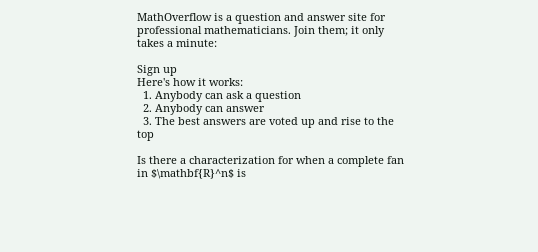MathOverflow is a question and answer site for professional mathematicians. Join them; it only takes a minute:

Sign up
Here's how it works:
  1. Anybody can ask a question
  2. Anybody can answer
  3. The best answers are voted up and rise to the top

Is there a characterization for when a complete fan in $\mathbf{R}^n$ is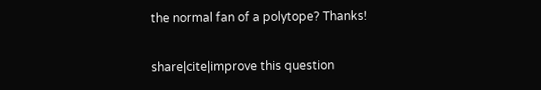the normal fan of a polytope? Thanks!

share|cite|improve this question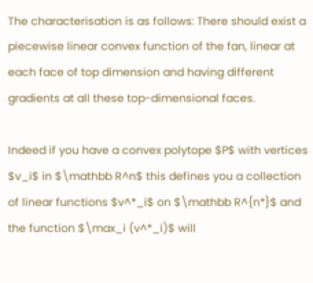The characterisation is as follows: There should exist a piecewise linear convex function of the fan, linear at each face of top dimension and having different gradients at all these top-dimensional faces.

Indeed if you have a convex polytope $P$ with vertices $v_i$ in $\mathbb R^n$ this defines you a collection of linear functions $v^*_i$ on $\mathbb R^{n*}$ and the function $\max_i (v^*_i)$ will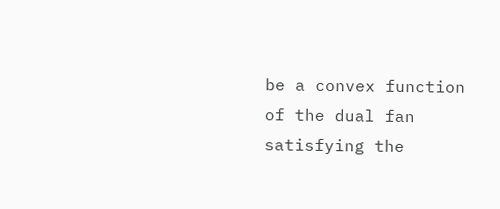be a convex function of the dual fan satisfying the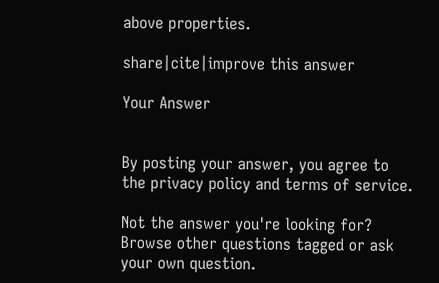above properties.

share|cite|improve this answer

Your Answer


By posting your answer, you agree to the privacy policy and terms of service.

Not the answer you're looking for? Browse other questions tagged or ask your own question.